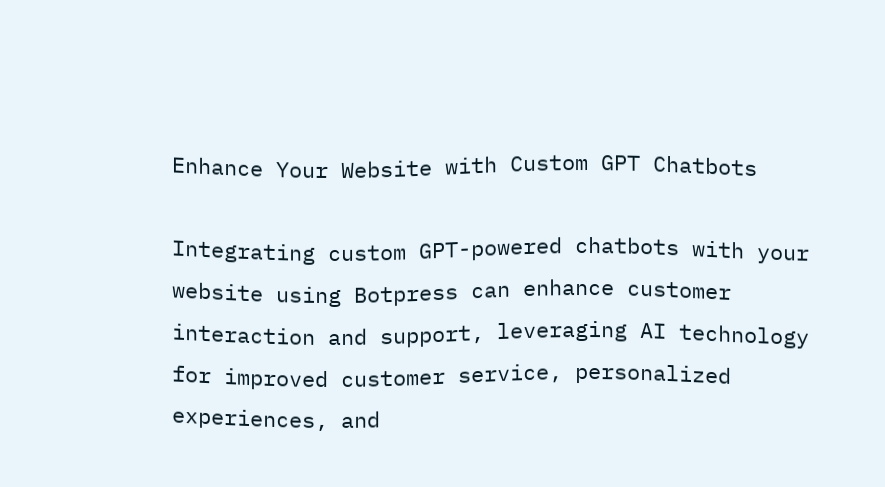Enhance Your Website with Custom GPT Chatbots

Integrating custom GPT-powered chatbots with your website using Botpress can enhance customer interaction and support, leveraging AI technology for improved customer service, personalized experiences, and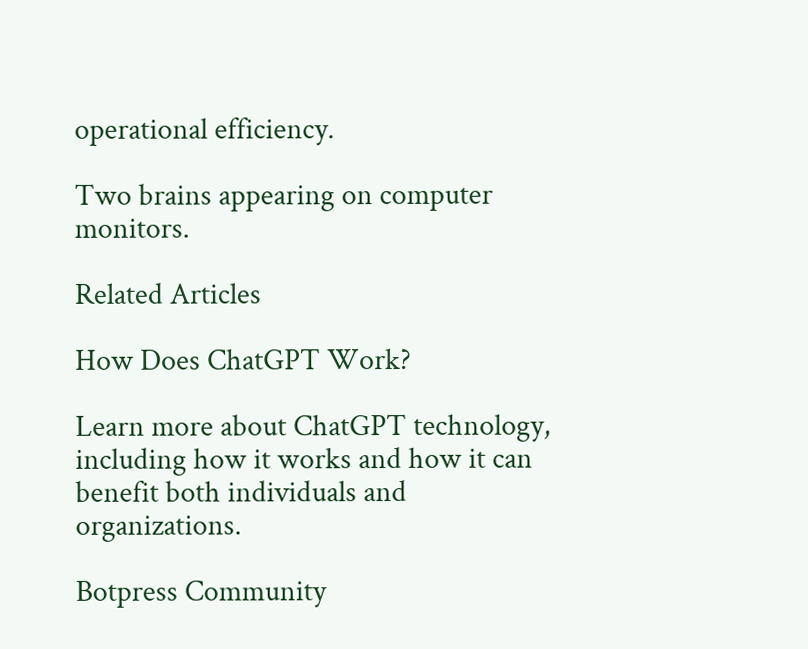operational efficiency.

Two brains appearing on computer monitors.

Related Articles

How Does ChatGPT Work?

Learn more about ChatGPT technology, including how it works and how it can benefit both individuals and organizations.

Botpress Community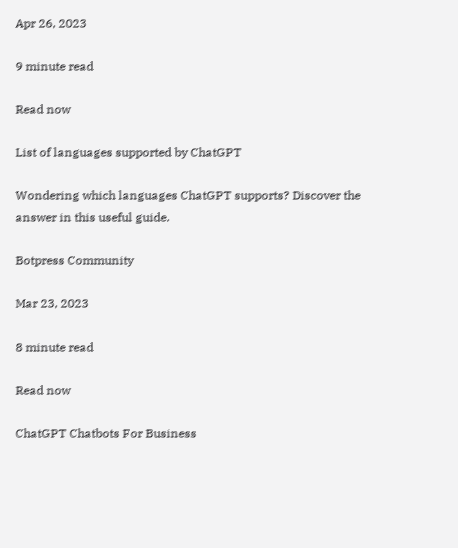Apr 26, 2023

9 minute read

Read now

List of languages supported by ChatGPT

Wondering which languages ChatGPT supports? Discover the answer in this useful guide.

Botpress Community

Mar 23, 2023

8 minute read

Read now

ChatGPT Chatbots For Business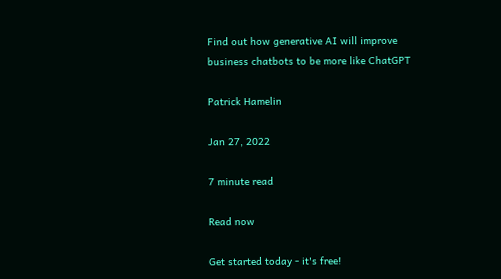Find out how generative AI will improve business chatbots to be more like ChatGPT

Patrick Hamelin

Jan 27, 2022

7 minute read

Read now

Get started today - it's free!